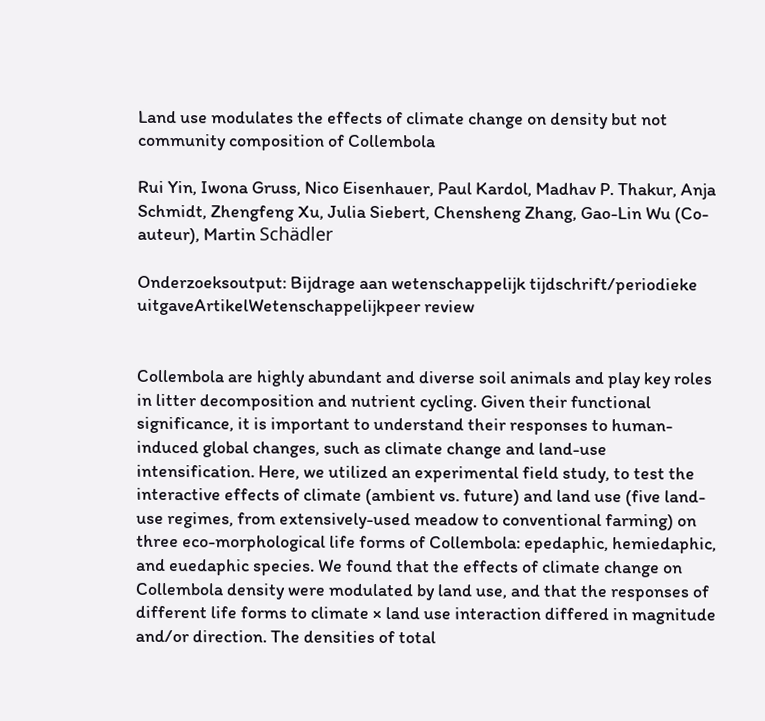Land use modulates the effects of climate change on density but not community composition of Collembola

Rui Yin, Iwona Gruss, Nico Eisenhauer, Paul Kardol, Madhav P. Thakur, Anja Schmidt, Zhengfeng Xu, Julia Siebert, Chensheng Zhang, Gao-Lin Wu (Co-auteur), Martin Schädler

Onderzoeksoutput: Bijdrage aan wetenschappelijk tijdschrift/periodieke uitgaveArtikelWetenschappelijkpeer review


Collembola are highly abundant and diverse soil animals and play key roles in litter decomposition and nutrient cycling. Given their functional significance, it is important to understand their responses to human-induced global changes, such as climate change and land-use intensification. Here, we utilized an experimental field study, to test the interactive effects of climate (ambient vs. future) and land use (five land-use regimes, from extensively-used meadow to conventional farming) on three eco-morphological life forms of Collembola: epedaphic, hemiedaphic, and euedaphic species. We found that the effects of climate change on Collembola density were modulated by land use, and that the responses of different life forms to climate × land use interaction differed in magnitude and/or direction. The densities of total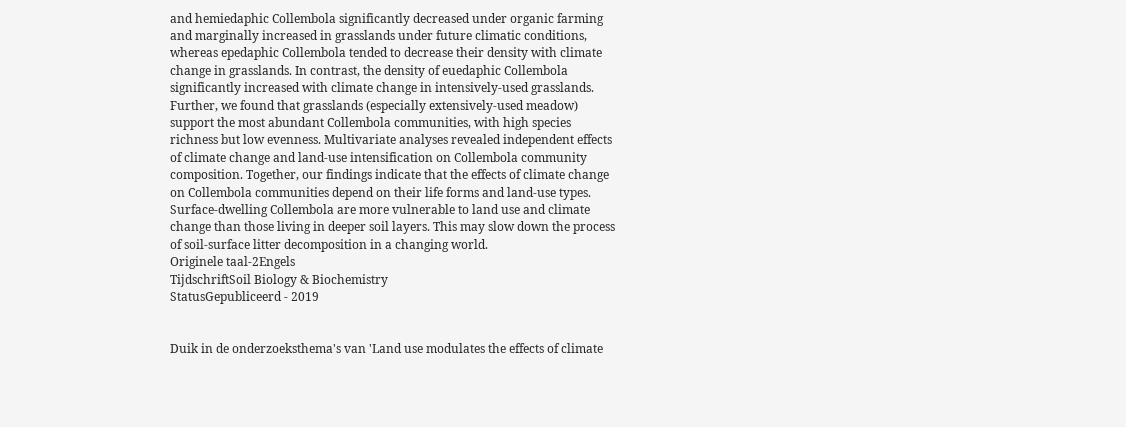and hemiedaphic Collembola significantly decreased under organic farming and marginally increased in grasslands under future climatic conditions, whereas epedaphic Collembola tended to decrease their density with climate change in grasslands. In contrast, the density of euedaphic Collembola significantly increased with climate change in intensively-used grasslands. Further, we found that grasslands (especially extensively-used meadow) support the most abundant Collembola communities, with high species richness but low evenness. Multivariate analyses revealed independent effects of climate change and land-use intensification on Collembola community composition. Together, our findings indicate that the effects of climate change on Collembola communities depend on their life forms and land-use types. Surface-dwelling Collembola are more vulnerable to land use and climate change than those living in deeper soil layers. This may slow down the process of soil-surface litter decomposition in a changing world.
Originele taal-2Engels
TijdschriftSoil Biology & Biochemistry
StatusGepubliceerd - 2019


Duik in de onderzoeksthema's van 'Land use modulates the effects of climate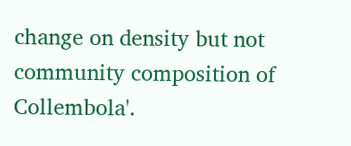change on density but not community composition of Collembola'.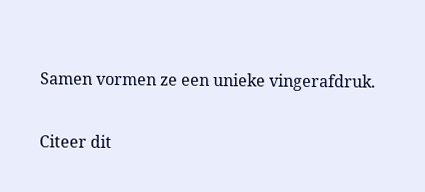Samen vormen ze een unieke vingerafdruk.

Citeer dit